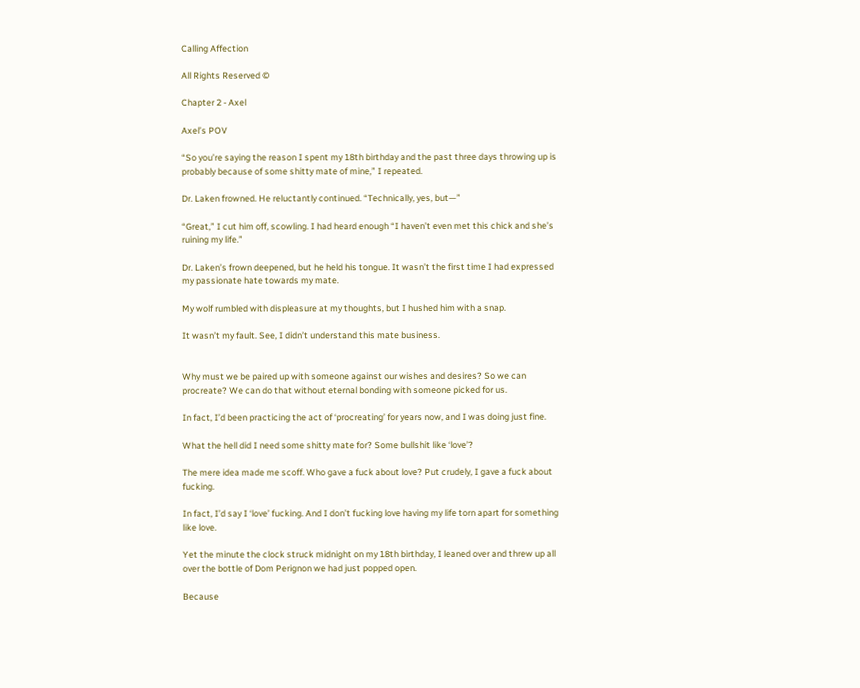Calling Affection

All Rights Reserved ©

Chapter 2 - Axel

Axel’s POV

“So you’re saying the reason I spent my 18th birthday and the past three days throwing up is probably because of some shitty mate of mine,” I repeated.

Dr. Laken frowned. He reluctantly continued. “Technically, yes, but—”

“Great,” I cut him off, scowling. I had heard enough “I haven’t even met this chick and she’s ruining my life.”

Dr. Laken’s frown deepened, but he held his tongue. It wasn’t the first time I had expressed my passionate hate towards my mate.

My wolf rumbled with displeasure at my thoughts, but I hushed him with a snap.

It wasn’t my fault. See, I didn’t understand this mate business.


Why must we be paired up with someone against our wishes and desires? So we can procreate? We can do that without eternal bonding with someone picked for us.

In fact, I’d been practicing the act of ‘procreating’ for years now, and I was doing just fine.

What the hell did I need some shitty mate for? Some bullshit like ‘love’?

The mere idea made me scoff. Who gave a fuck about love? Put crudely, I gave a fuck about fucking.

In fact, I’d say I ‘love’ fucking. And I don’t fucking love having my life torn apart for something like love.

Yet the minute the clock struck midnight on my 18th birthday, I leaned over and threw up all over the bottle of Dom Perignon we had just popped open.

Because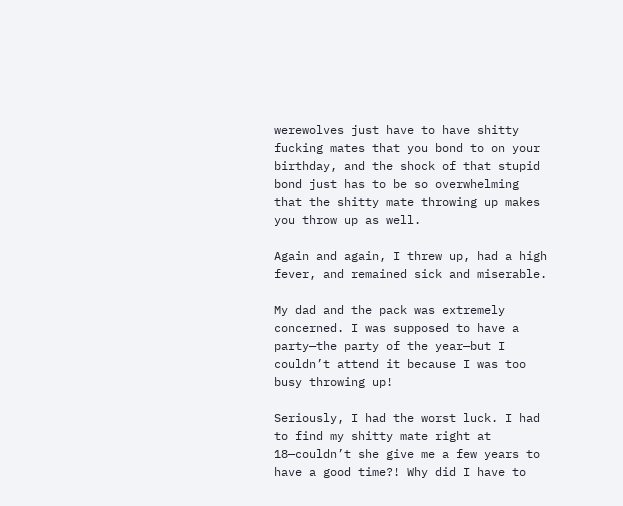werewolves just have to have shitty fucking mates that you bond to on your birthday, and the shock of that stupid bond just has to be so overwhelming that the shitty mate throwing up makes you throw up as well.

Again and again, I threw up, had a high fever, and remained sick and miserable.

My dad and the pack was extremely concerned. I was supposed to have a party—the party of the year—but I couldn’t attend it because I was too busy throwing up!

Seriously, I had the worst luck. I had to find my shitty mate right at 18—couldn’t she give me a few years to have a good time?! Why did I have to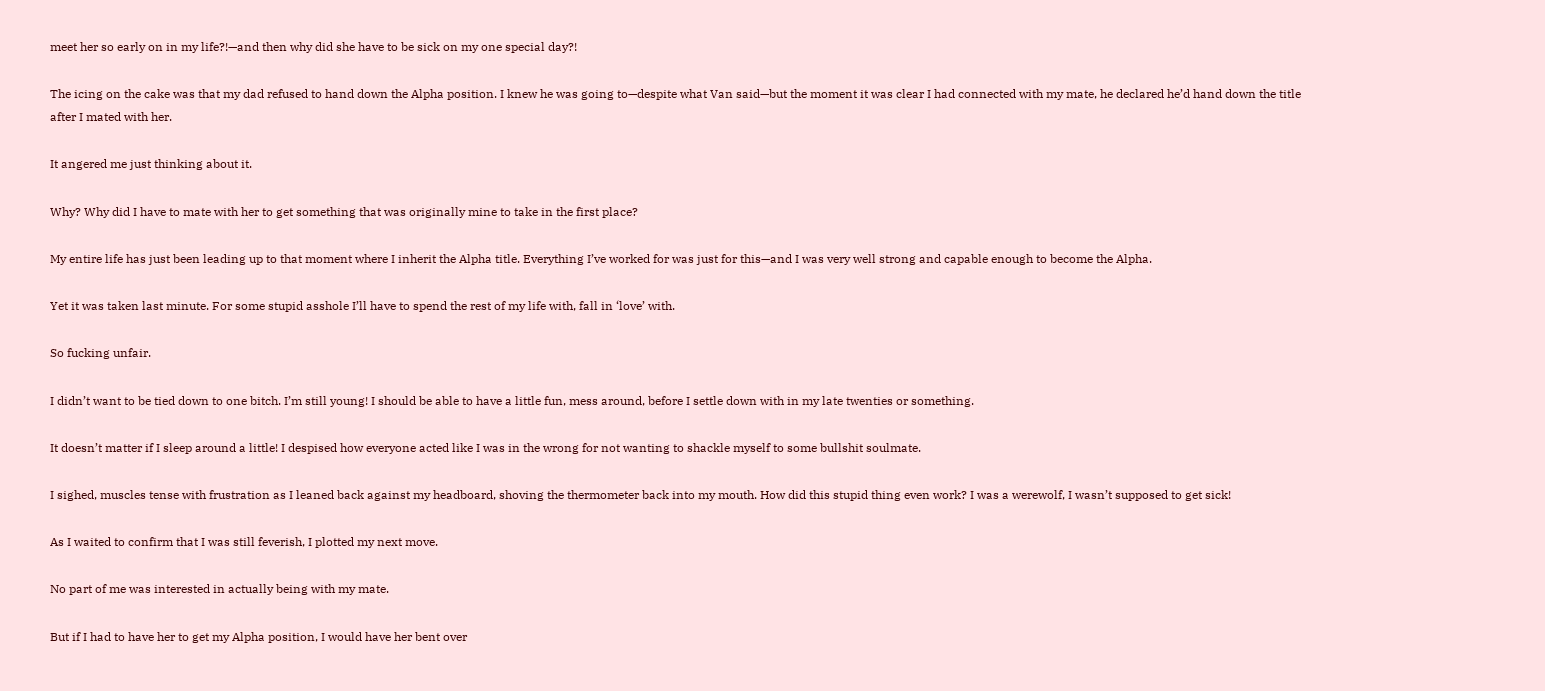meet her so early on in my life?!—and then why did she have to be sick on my one special day?!

The icing on the cake was that my dad refused to hand down the Alpha position. I knew he was going to—despite what Van said—but the moment it was clear I had connected with my mate, he declared he’d hand down the title after I mated with her.

It angered me just thinking about it.

Why? Why did I have to mate with her to get something that was originally mine to take in the first place?

My entire life has just been leading up to that moment where I inherit the Alpha title. Everything I’ve worked for was just for this—and I was very well strong and capable enough to become the Alpha.

Yet it was taken last minute. For some stupid asshole I’ll have to spend the rest of my life with, fall in ‘love’ with.

So fucking unfair.

I didn’t want to be tied down to one bitch. I’m still young! I should be able to have a little fun, mess around, before I settle down with in my late twenties or something.

It doesn’t matter if I sleep around a little! I despised how everyone acted like I was in the wrong for not wanting to shackle myself to some bullshit soulmate.

I sighed, muscles tense with frustration as I leaned back against my headboard, shoving the thermometer back into my mouth. How did this stupid thing even work? I was a werewolf, I wasn’t supposed to get sick!

As I waited to confirm that I was still feverish, I plotted my next move.

No part of me was interested in actually being with my mate.

But if I had to have her to get my Alpha position, I would have her bent over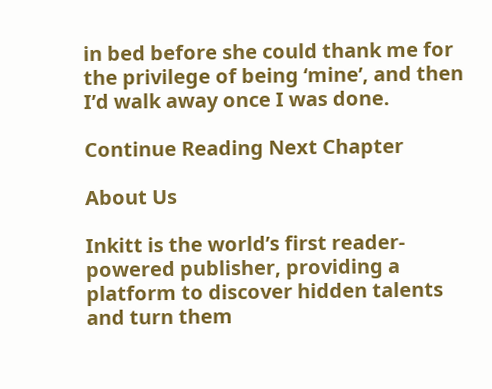in bed before she could thank me for the privilege of being ‘mine’, and then I’d walk away once I was done.

Continue Reading Next Chapter

About Us

Inkitt is the world’s first reader-powered publisher, providing a platform to discover hidden talents and turn them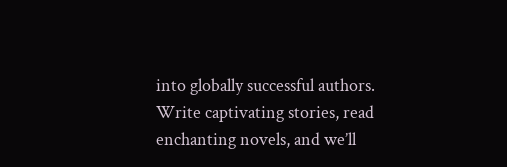into globally successful authors. Write captivating stories, read enchanting novels, and we’ll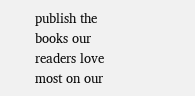publish the books our readers love most on our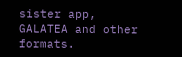sister app, GALATEA and other formats.